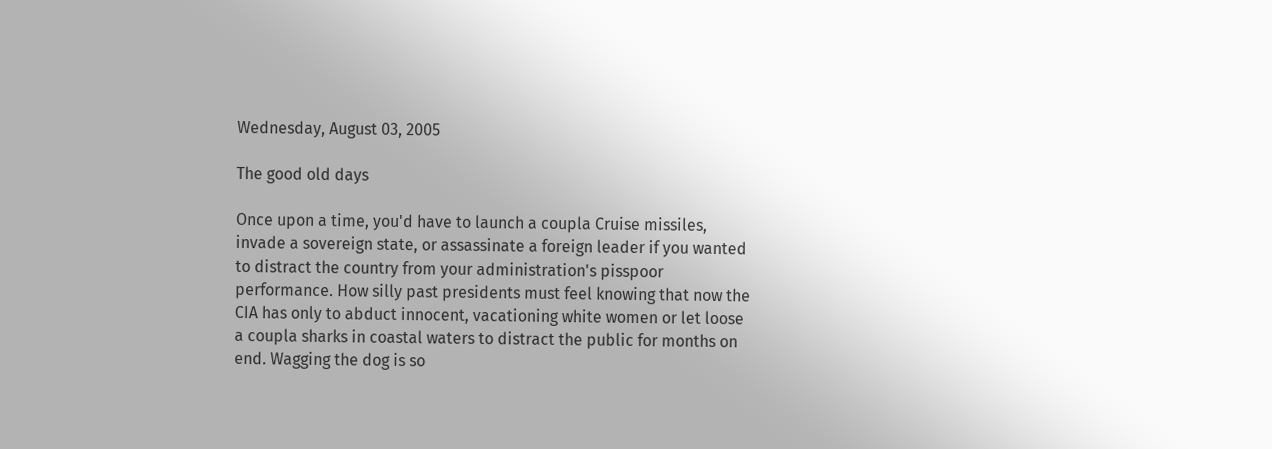Wednesday, August 03, 2005

The good old days

Once upon a time, you'd have to launch a coupla Cruise missiles, invade a sovereign state, or assassinate a foreign leader if you wanted to distract the country from your administration's pisspoor performance. How silly past presidents must feel knowing that now the CIA has only to abduct innocent, vacationing white women or let loose a coupla sharks in coastal waters to distract the public for months on end. Wagging the dog is so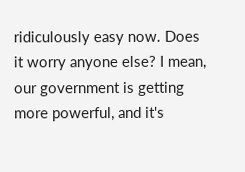ridiculously easy now. Does it worry anyone else? I mean, our government is getting more powerful, and it's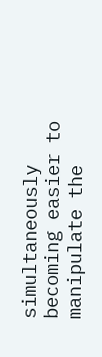simultaneously becoming easier to manipulate the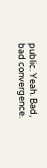public. Yeah. Bad, bad convergence.